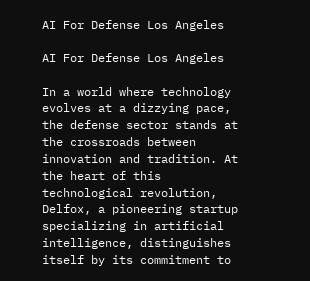AI For Defense Los Angeles

AI For Defense Los Angeles

In a world where technology evolves at a dizzying pace, the defense sector stands at the crossroads between innovation and tradition. At the heart of this technological revolution, Delfox, a pioneering startup specializing in artificial intelligence, distinguishes itself by its commitment to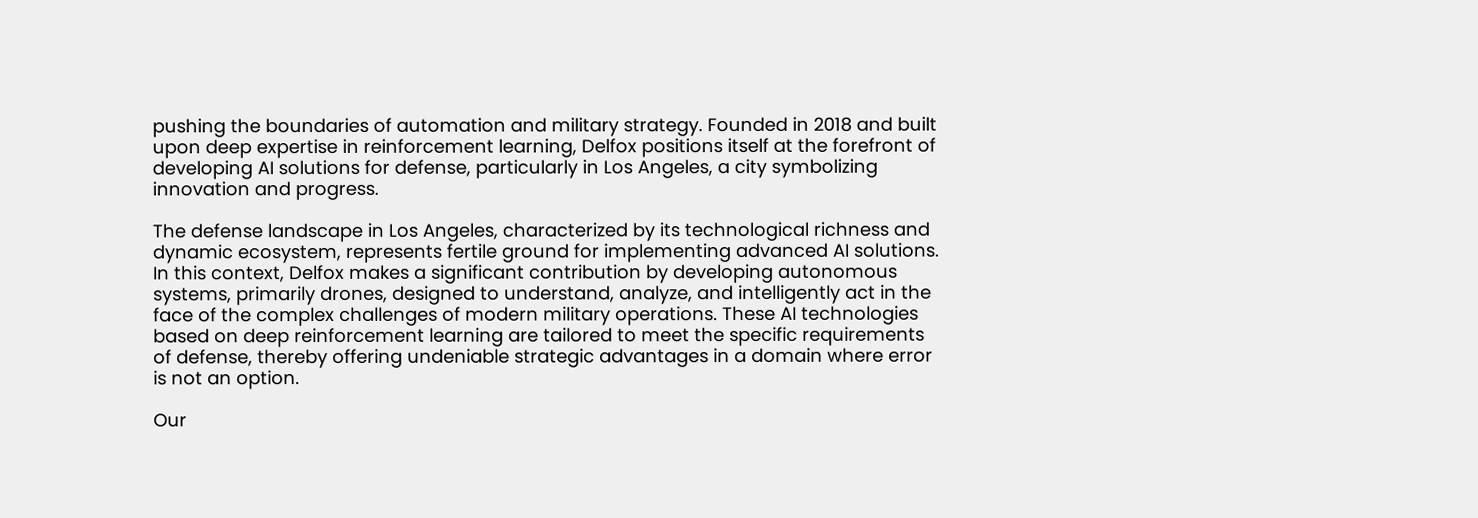pushing the boundaries of automation and military strategy. Founded in 2018 and built upon deep expertise in reinforcement learning, Delfox positions itself at the forefront of developing AI solutions for defense, particularly in Los Angeles, a city symbolizing innovation and progress.

The defense landscape in Los Angeles, characterized by its technological richness and dynamic ecosystem, represents fertile ground for implementing advanced AI solutions. In this context, Delfox makes a significant contribution by developing autonomous systems, primarily drones, designed to understand, analyze, and intelligently act in the face of the complex challenges of modern military operations. These AI technologies based on deep reinforcement learning are tailored to meet the specific requirements of defense, thereby offering undeniable strategic advantages in a domain where error is not an option.

Our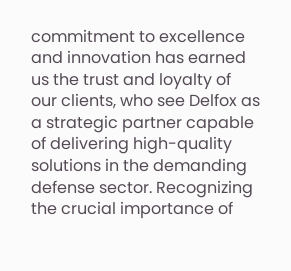commitment to excellence and innovation has earned us the trust and loyalty of our clients, who see Delfox as a strategic partner capable of delivering high-quality solutions in the demanding defense sector. Recognizing the crucial importance of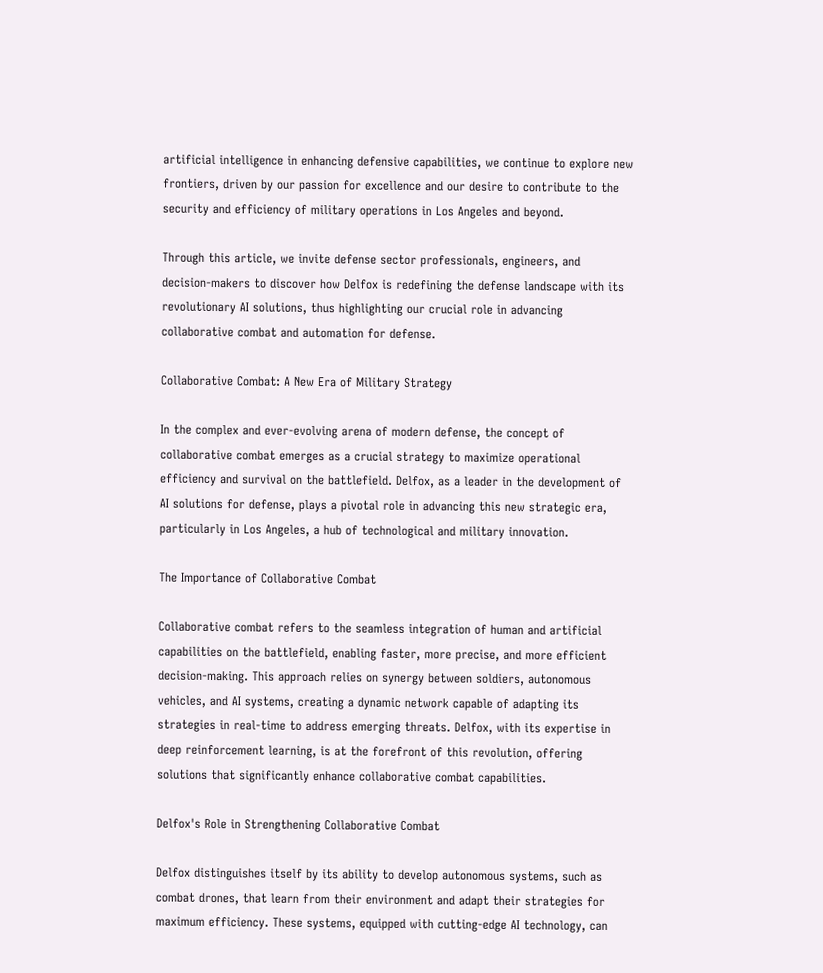artificial intelligence in enhancing defensive capabilities, we continue to explore new frontiers, driven by our passion for excellence and our desire to contribute to the security and efficiency of military operations in Los Angeles and beyond.

Through this article, we invite defense sector professionals, engineers, and decision-makers to discover how Delfox is redefining the defense landscape with its revolutionary AI solutions, thus highlighting our crucial role in advancing collaborative combat and automation for defense.

Collaborative Combat: A New Era of Military Strategy

In the complex and ever-evolving arena of modern defense, the concept of collaborative combat emerges as a crucial strategy to maximize operational efficiency and survival on the battlefield. Delfox, as a leader in the development of AI solutions for defense, plays a pivotal role in advancing this new strategic era, particularly in Los Angeles, a hub of technological and military innovation.

The Importance of Collaborative Combat

Collaborative combat refers to the seamless integration of human and artificial capabilities on the battlefield, enabling faster, more precise, and more efficient decision-making. This approach relies on synergy between soldiers, autonomous vehicles, and AI systems, creating a dynamic network capable of adapting its strategies in real-time to address emerging threats. Delfox, with its expertise in deep reinforcement learning, is at the forefront of this revolution, offering solutions that significantly enhance collaborative combat capabilities.

Delfox's Role in Strengthening Collaborative Combat

Delfox distinguishes itself by its ability to develop autonomous systems, such as combat drones, that learn from their environment and adapt their strategies for maximum efficiency. These systems, equipped with cutting-edge AI technology, can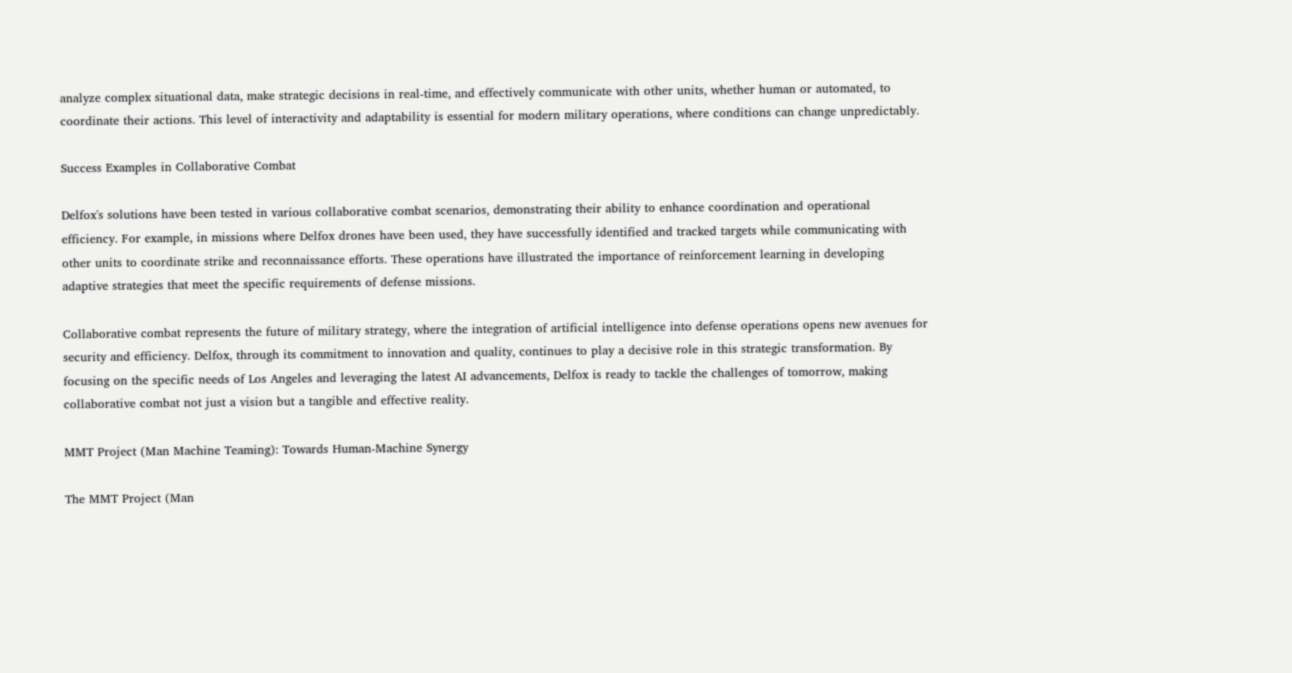analyze complex situational data, make strategic decisions in real-time, and effectively communicate with other units, whether human or automated, to coordinate their actions. This level of interactivity and adaptability is essential for modern military operations, where conditions can change unpredictably.

Success Examples in Collaborative Combat

Delfox's solutions have been tested in various collaborative combat scenarios, demonstrating their ability to enhance coordination and operational efficiency. For example, in missions where Delfox drones have been used, they have successfully identified and tracked targets while communicating with other units to coordinate strike and reconnaissance efforts. These operations have illustrated the importance of reinforcement learning in developing adaptive strategies that meet the specific requirements of defense missions.

Collaborative combat represents the future of military strategy, where the integration of artificial intelligence into defense operations opens new avenues for security and efficiency. Delfox, through its commitment to innovation and quality, continues to play a decisive role in this strategic transformation. By focusing on the specific needs of Los Angeles and leveraging the latest AI advancements, Delfox is ready to tackle the challenges of tomorrow, making collaborative combat not just a vision but a tangible and effective reality.

MMT Project (Man Machine Teaming): Towards Human-Machine Synergy

The MMT Project (Man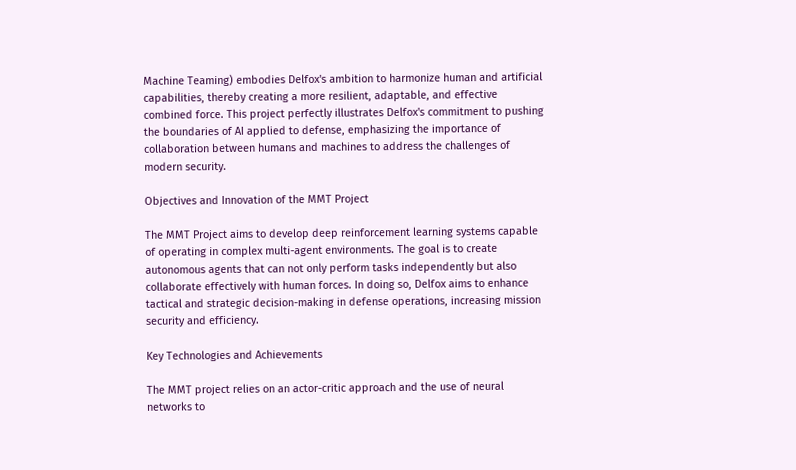Machine Teaming) embodies Delfox's ambition to harmonize human and artificial capabilities, thereby creating a more resilient, adaptable, and effective combined force. This project perfectly illustrates Delfox's commitment to pushing the boundaries of AI applied to defense, emphasizing the importance of collaboration between humans and machines to address the challenges of modern security.

Objectives and Innovation of the MMT Project

The MMT Project aims to develop deep reinforcement learning systems capable of operating in complex multi-agent environments. The goal is to create autonomous agents that can not only perform tasks independently but also collaborate effectively with human forces. In doing so, Delfox aims to enhance tactical and strategic decision-making in defense operations, increasing mission security and efficiency.

Key Technologies and Achievements

The MMT project relies on an actor-critic approach and the use of neural networks to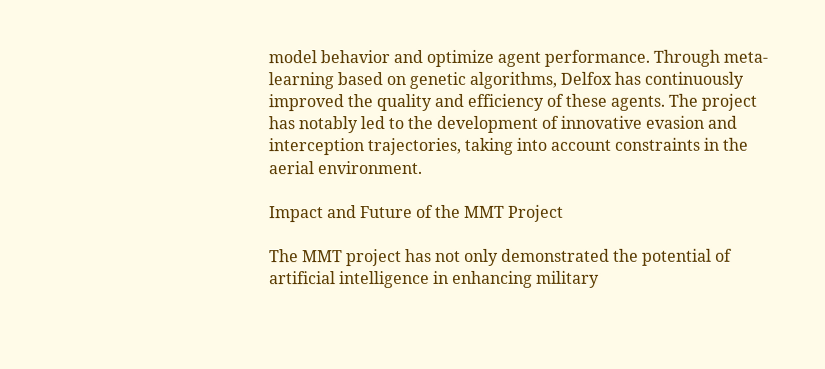model behavior and optimize agent performance. Through meta-learning based on genetic algorithms, Delfox has continuously improved the quality and efficiency of these agents. The project has notably led to the development of innovative evasion and interception trajectories, taking into account constraints in the aerial environment.

Impact and Future of the MMT Project

The MMT project has not only demonstrated the potential of artificial intelligence in enhancing military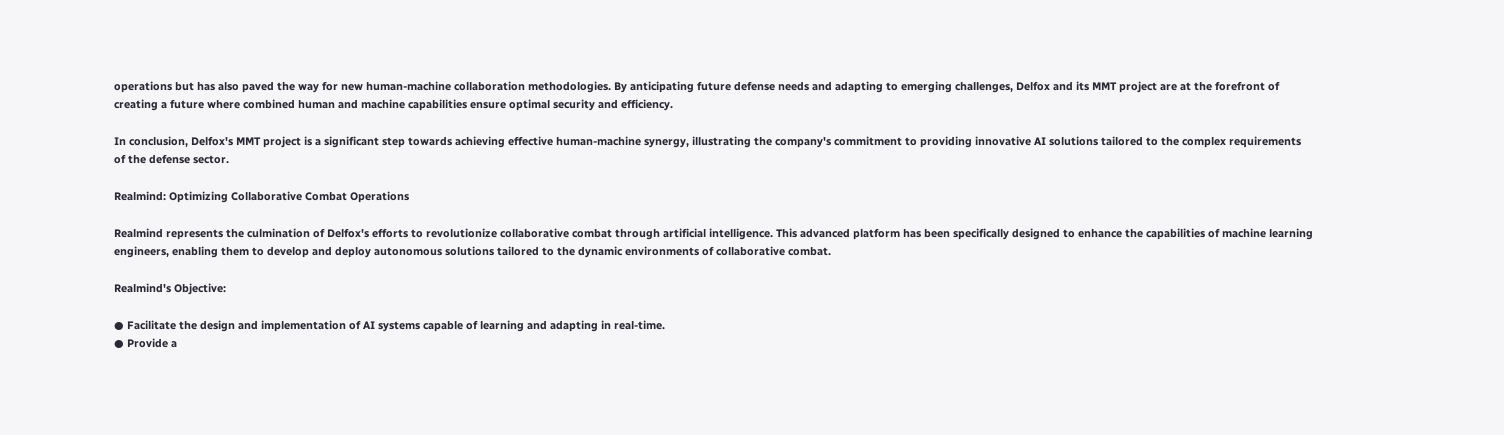operations but has also paved the way for new human-machine collaboration methodologies. By anticipating future defense needs and adapting to emerging challenges, Delfox and its MMT project are at the forefront of creating a future where combined human and machine capabilities ensure optimal security and efficiency.

In conclusion, Delfox's MMT project is a significant step towards achieving effective human-machine synergy, illustrating the company's commitment to providing innovative AI solutions tailored to the complex requirements of the defense sector.

Realmind: Optimizing Collaborative Combat Operations

Realmind represents the culmination of Delfox's efforts to revolutionize collaborative combat through artificial intelligence. This advanced platform has been specifically designed to enhance the capabilities of machine learning engineers, enabling them to develop and deploy autonomous solutions tailored to the dynamic environments of collaborative combat.

Realmind's Objective:

● Facilitate the design and implementation of AI systems capable of learning and adapting in real-time.
● Provide a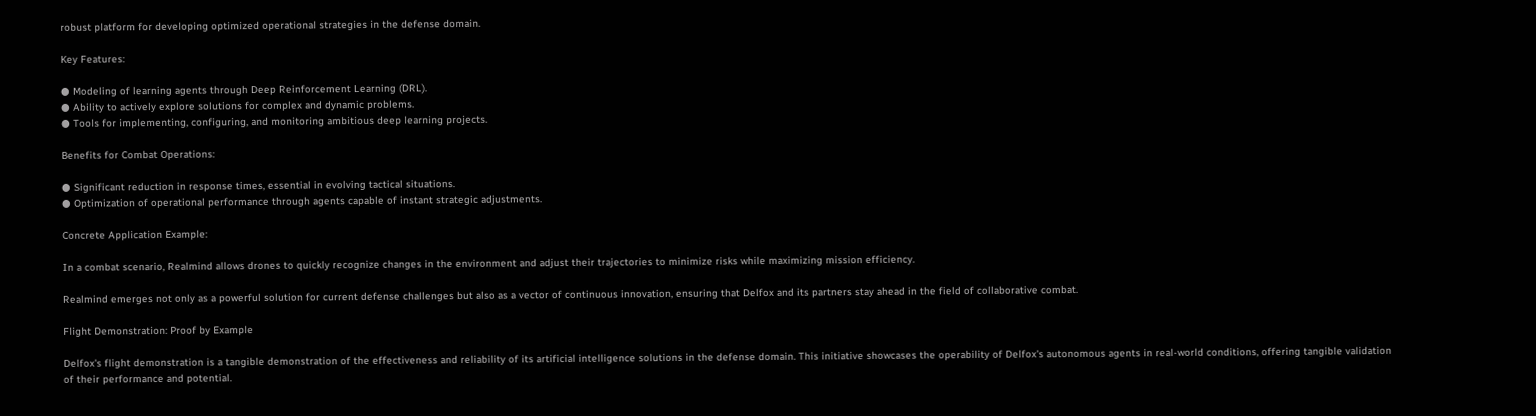robust platform for developing optimized operational strategies in the defense domain.

Key Features:

● Modeling of learning agents through Deep Reinforcement Learning (DRL).
● Ability to actively explore solutions for complex and dynamic problems.
● Tools for implementing, configuring, and monitoring ambitious deep learning projects.

Benefits for Combat Operations:

● Significant reduction in response times, essential in evolving tactical situations.
● Optimization of operational performance through agents capable of instant strategic adjustments.

Concrete Application Example:

In a combat scenario, Realmind allows drones to quickly recognize changes in the environment and adjust their trajectories to minimize risks while maximizing mission efficiency.

Realmind emerges not only as a powerful solution for current defense challenges but also as a vector of continuous innovation, ensuring that Delfox and its partners stay ahead in the field of collaborative combat.

Flight Demonstration: Proof by Example

Delfox's flight demonstration is a tangible demonstration of the effectiveness and reliability of its artificial intelligence solutions in the defense domain. This initiative showcases the operability of Delfox's autonomous agents in real-world conditions, offering tangible validation of their performance and potential.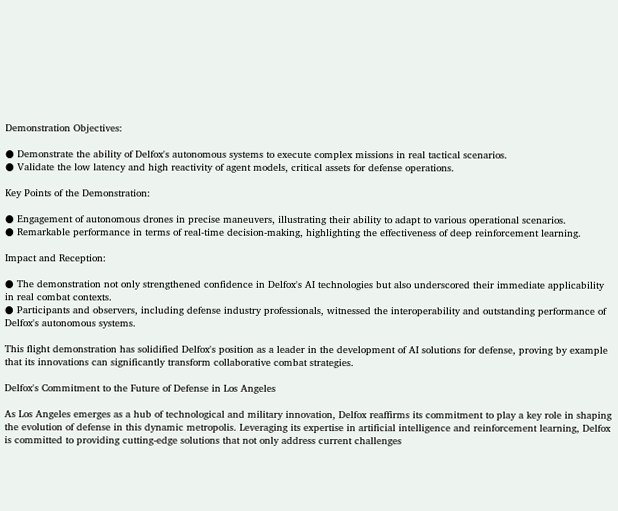Demonstration Objectives:

● Demonstrate the ability of Delfox's autonomous systems to execute complex missions in real tactical scenarios.
● Validate the low latency and high reactivity of agent models, critical assets for defense operations.

Key Points of the Demonstration:

● Engagement of autonomous drones in precise maneuvers, illustrating their ability to adapt to various operational scenarios.
● Remarkable performance in terms of real-time decision-making, highlighting the effectiveness of deep reinforcement learning.

Impact and Reception:

● The demonstration not only strengthened confidence in Delfox's AI technologies but also underscored their immediate applicability in real combat contexts.
● Participants and observers, including defense industry professionals, witnessed the interoperability and outstanding performance of Delfox's autonomous systems.

This flight demonstration has solidified Delfox's position as a leader in the development of AI solutions for defense, proving by example that its innovations can significantly transform collaborative combat strategies.

Delfox's Commitment to the Future of Defense in Los Angeles

As Los Angeles emerges as a hub of technological and military innovation, Delfox reaffirms its commitment to play a key role in shaping the evolution of defense in this dynamic metropolis. Leveraging its expertise in artificial intelligence and reinforcement learning, Delfox is committed to providing cutting-edge solutions that not only address current challenges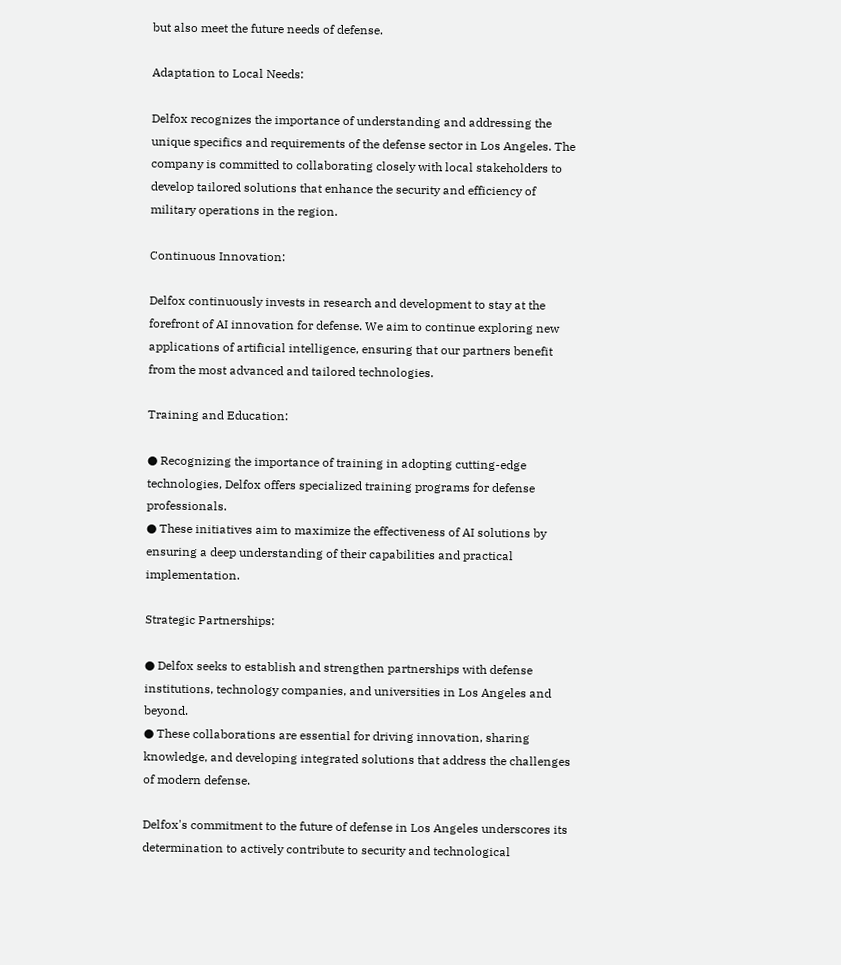but also meet the future needs of defense.

Adaptation to Local Needs:

Delfox recognizes the importance of understanding and addressing the unique specifics and requirements of the defense sector in Los Angeles. The company is committed to collaborating closely with local stakeholders to develop tailored solutions that enhance the security and efficiency of military operations in the region.

Continuous Innovation:

Delfox continuously invests in research and development to stay at the forefront of AI innovation for defense. We aim to continue exploring new applications of artificial intelligence, ensuring that our partners benefit from the most advanced and tailored technologies.

Training and Education:

● Recognizing the importance of training in adopting cutting-edge technologies, Delfox offers specialized training programs for defense professionals.
● These initiatives aim to maximize the effectiveness of AI solutions by ensuring a deep understanding of their capabilities and practical implementation.

Strategic Partnerships:

● Delfox seeks to establish and strengthen partnerships with defense institutions, technology companies, and universities in Los Angeles and beyond.
● These collaborations are essential for driving innovation, sharing knowledge, and developing integrated solutions that address the challenges of modern defense.

Delfox's commitment to the future of defense in Los Angeles underscores its determination to actively contribute to security and technological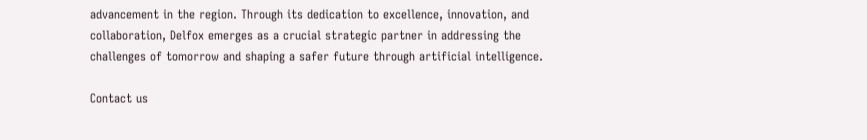advancement in the region. Through its dedication to excellence, innovation, and collaboration, Delfox emerges as a crucial strategic partner in addressing the challenges of tomorrow and shaping a safer future through artificial intelligence.

Contact us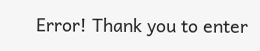Error! Thank you to enter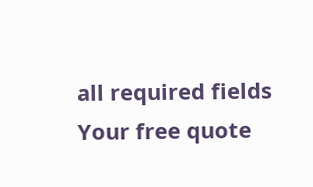all required fields
Your free quote